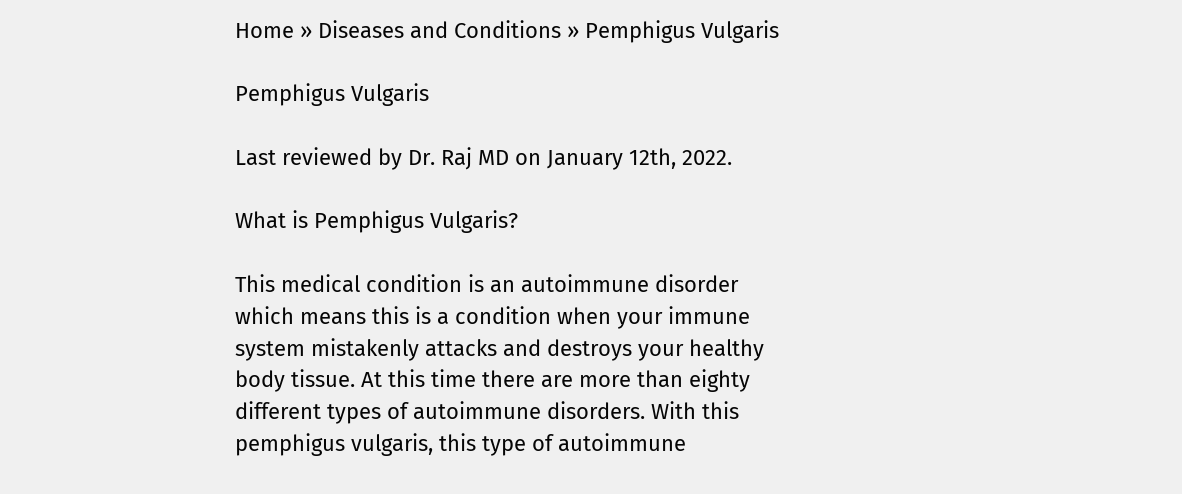Home » Diseases and Conditions » Pemphigus Vulgaris

Pemphigus Vulgaris

Last reviewed by Dr. Raj MD on January 12th, 2022.

What is Pemphigus Vulgaris?

This medical condition is an autoimmune disorder which means this is a condition when your immune system mistakenly attacks and destroys your healthy body tissue. At this time there are more than eighty different types of autoimmune disorders. With this pemphigus vulgaris, this type of autoimmune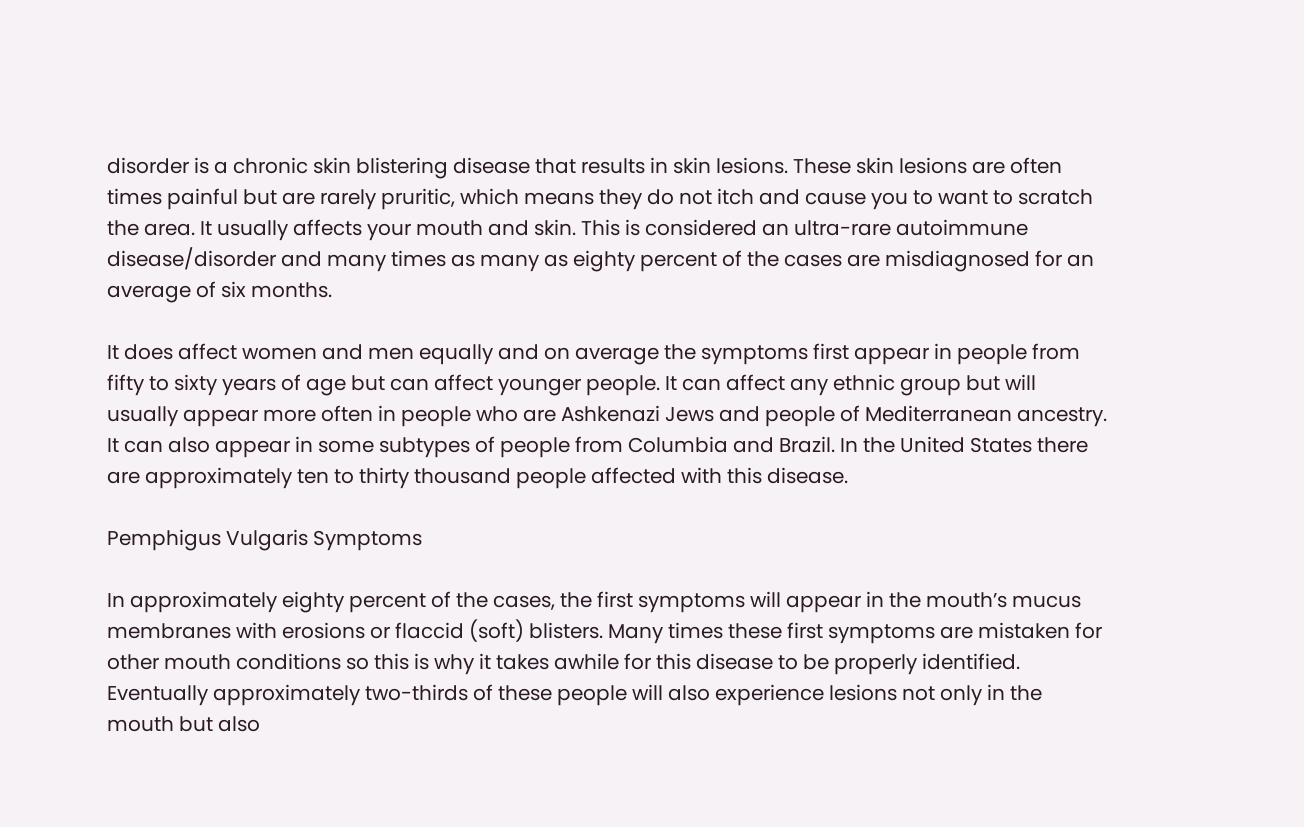disorder is a chronic skin blistering disease that results in skin lesions. These skin lesions are often times painful but are rarely pruritic, which means they do not itch and cause you to want to scratch the area. It usually affects your mouth and skin. This is considered an ultra-rare autoimmune disease/disorder and many times as many as eighty percent of the cases are misdiagnosed for an average of six months.

It does affect women and men equally and on average the symptoms first appear in people from fifty to sixty years of age but can affect younger people. It can affect any ethnic group but will usually appear more often in people who are Ashkenazi Jews and people of Mediterranean ancestry. It can also appear in some subtypes of people from Columbia and Brazil. In the United States there are approximately ten to thirty thousand people affected with this disease.

Pemphigus Vulgaris Symptoms

In approximately eighty percent of the cases, the first symptoms will appear in the mouth’s mucus membranes with erosions or flaccid (soft) blisters. Many times these first symptoms are mistaken for other mouth conditions so this is why it takes awhile for this disease to be properly identified. Eventually approximately two-thirds of these people will also experience lesions not only in the mouth but also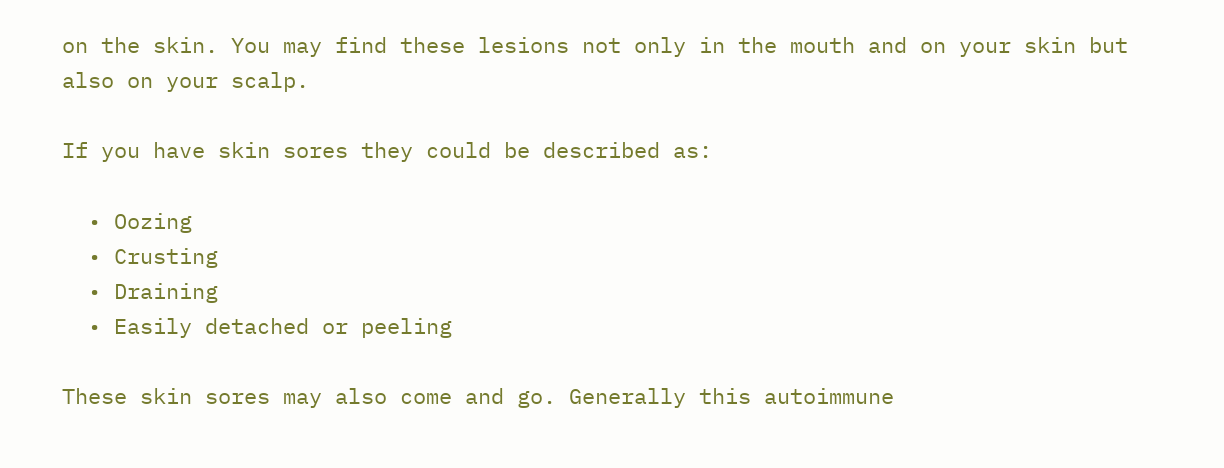on the skin. You may find these lesions not only in the mouth and on your skin but also on your scalp.

If you have skin sores they could be described as:

  • Oozing
  • Crusting
  • Draining
  • Easily detached or peeling

These skin sores may also come and go. Generally this autoimmune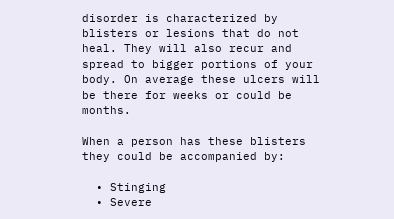disorder is characterized by blisters or lesions that do not heal. They will also recur and spread to bigger portions of your body. On average these ulcers will be there for weeks or could be months.

When a person has these blisters they could be accompanied by:

  • Stinging
  • Severe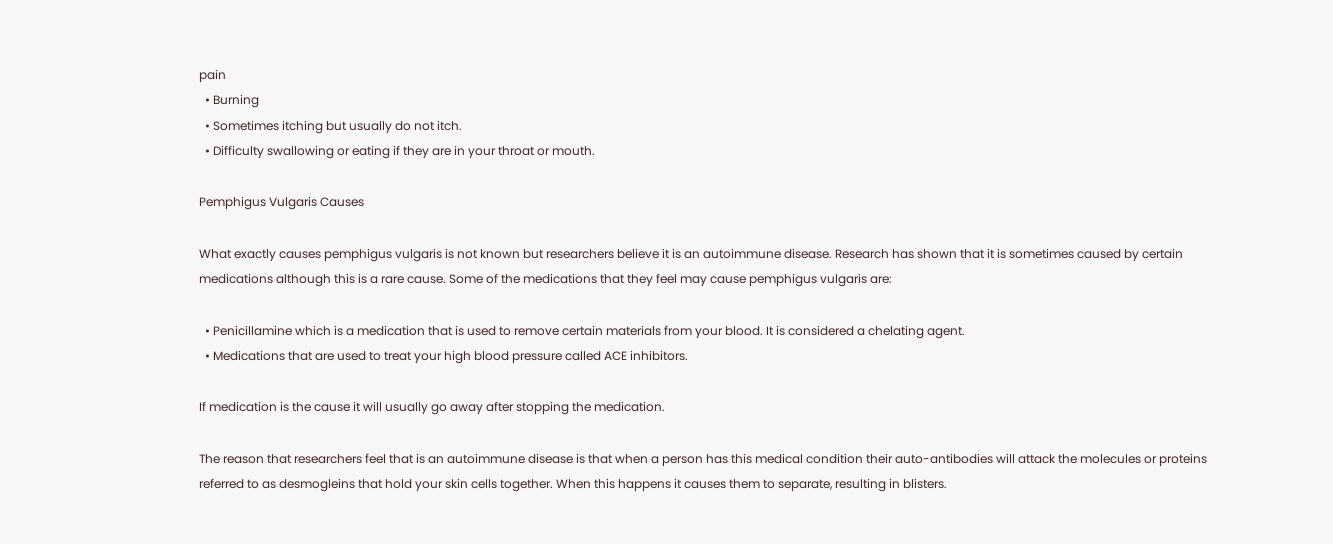pain
  • Burning
  • Sometimes itching but usually do not itch.
  • Difficulty swallowing or eating if they are in your throat or mouth.

Pemphigus Vulgaris Causes

What exactly causes pemphigus vulgaris is not known but researchers believe it is an autoimmune disease. Research has shown that it is sometimes caused by certain medications although this is a rare cause. Some of the medications that they feel may cause pemphigus vulgaris are:

  • Penicillamine which is a medication that is used to remove certain materials from your blood. It is considered a chelating agent.
  • Medications that are used to treat your high blood pressure called ACE inhibitors.

If medication is the cause it will usually go away after stopping the medication.

The reason that researchers feel that is an autoimmune disease is that when a person has this medical condition their auto-antibodies will attack the molecules or proteins referred to as desmogleins that hold your skin cells together. When this happens it causes them to separate, resulting in blisters.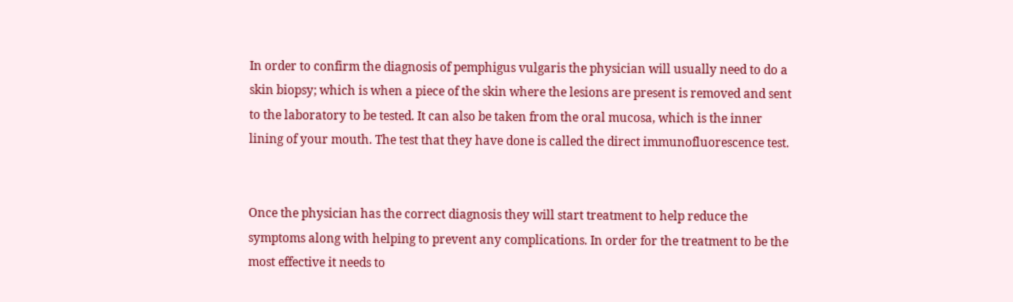In order to confirm the diagnosis of pemphigus vulgaris the physician will usually need to do a skin biopsy; which is when a piece of the skin where the lesions are present is removed and sent to the laboratory to be tested. It can also be taken from the oral mucosa, which is the inner lining of your mouth. The test that they have done is called the direct immunofluorescence test.


Once the physician has the correct diagnosis they will start treatment to help reduce the symptoms along with helping to prevent any complications. In order for the treatment to be the most effective it needs to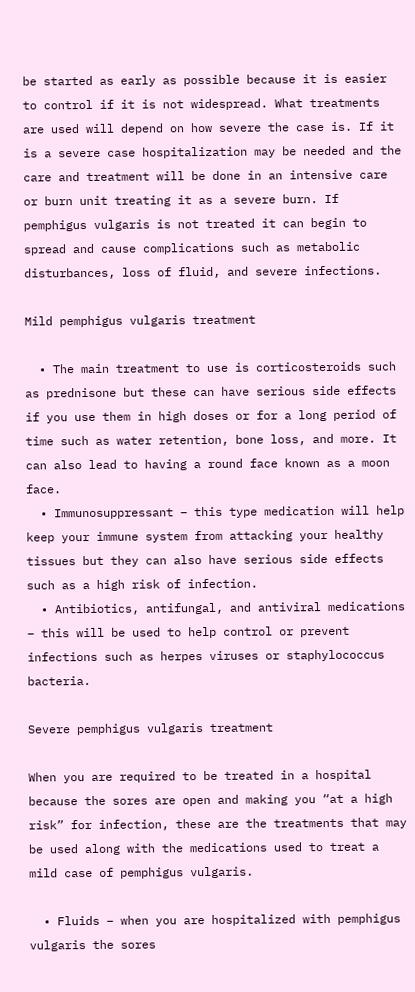be started as early as possible because it is easier to control if it is not widespread. What treatments are used will depend on how severe the case is. If it is a severe case hospitalization may be needed and the care and treatment will be done in an intensive care or burn unit treating it as a severe burn. If pemphigus vulgaris is not treated it can begin to spread and cause complications such as metabolic disturbances, loss of fluid, and severe infections.

Mild pemphigus vulgaris treatment

  • The main treatment to use is corticosteroids such as prednisone but these can have serious side effects if you use them in high doses or for a long period of time such as water retention, bone loss, and more. It can also lead to having a round face known as a moon face.
  • Immunosuppressant – this type medication will help keep your immune system from attacking your healthy tissues but they can also have serious side effects such as a high risk of infection.
  • Antibiotics, antifungal, and antiviral medications – this will be used to help control or prevent infections such as herpes viruses or staphylococcus bacteria.

Severe pemphigus vulgaris treatment

When you are required to be treated in a hospital because the sores are open and making you “at a high risk” for infection, these are the treatments that may be used along with the medications used to treat a mild case of pemphigus vulgaris.

  • Fluids – when you are hospitalized with pemphigus vulgaris the sores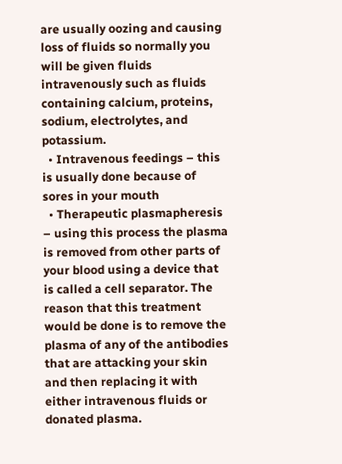are usually oozing and causing loss of fluids so normally you will be given fluids intravenously such as fluids containing calcium, proteins, sodium, electrolytes, and potassium.
  • Intravenous feedings – this is usually done because of sores in your mouth
  • Therapeutic plasmapheresis – using this process the plasma is removed from other parts of your blood using a device that is called a cell separator. The reason that this treatment would be done is to remove the plasma of any of the antibodies that are attacking your skin and then replacing it with either intravenous fluids or donated plasma.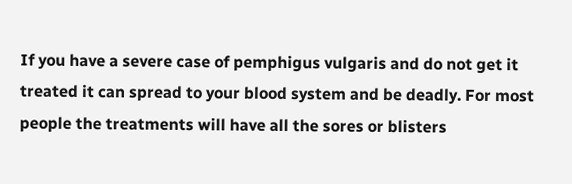If you have a severe case of pemphigus vulgaris and do not get it treated it can spread to your blood system and be deadly. For most people the treatments will have all the sores or blisters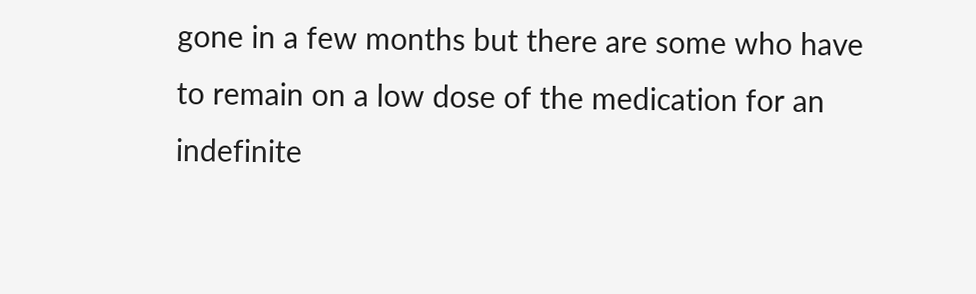gone in a few months but there are some who have to remain on a low dose of the medication for an indefinite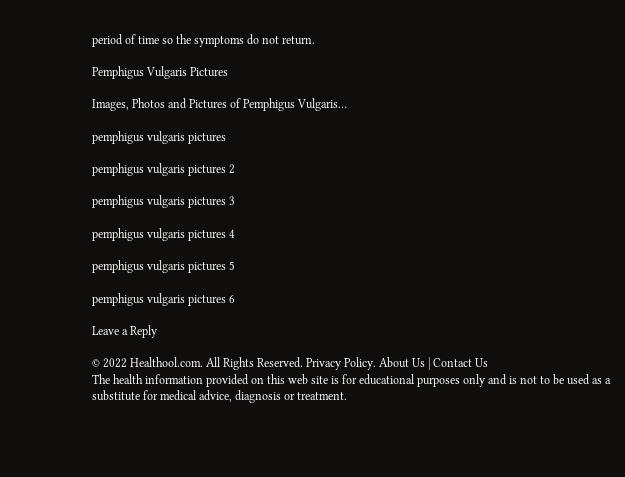period of time so the symptoms do not return.

Pemphigus Vulgaris Pictures

Images, Photos and Pictures of Pemphigus Vulgaris…

pemphigus vulgaris pictures

pemphigus vulgaris pictures 2

pemphigus vulgaris pictures 3

pemphigus vulgaris pictures 4

pemphigus vulgaris pictures 5

pemphigus vulgaris pictures 6

Leave a Reply

© 2022 Healthool.com. All Rights Reserved. Privacy Policy. About Us | Contact Us
The health information provided on this web site is for educational purposes only and is not to be used as a substitute for medical advice, diagnosis or treatment.